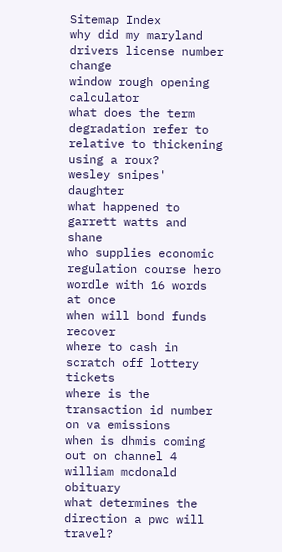Sitemap Index
why did my maryland drivers license number change
window rough opening calculator
what does the term degradation refer to relative to thickening using a roux?
wesley snipes' daughter
what happened to garrett watts and shane
who supplies economic regulation course hero
wordle with 16 words at once
when will bond funds recover
where to cash in scratch off lottery tickets
where is the transaction id number on va emissions
when is dhmis coming out on channel 4
william mcdonald obituary
what determines the direction a pwc will travel?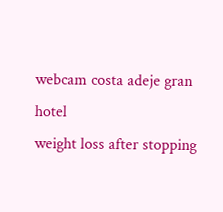webcam costa adeje gran hotel
weight loss after stopping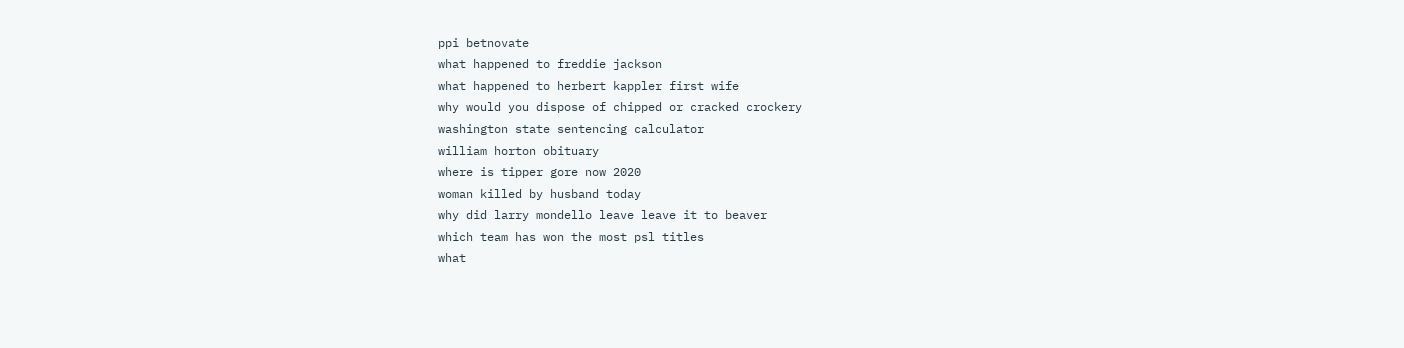ppi betnovate
what happened to freddie jackson
what happened to herbert kappler first wife
why would you dispose of chipped or cracked crockery
washington state sentencing calculator
william horton obituary
where is tipper gore now 2020
woman killed by husband today
why did larry mondello leave leave it to beaver
which team has won the most psl titles
what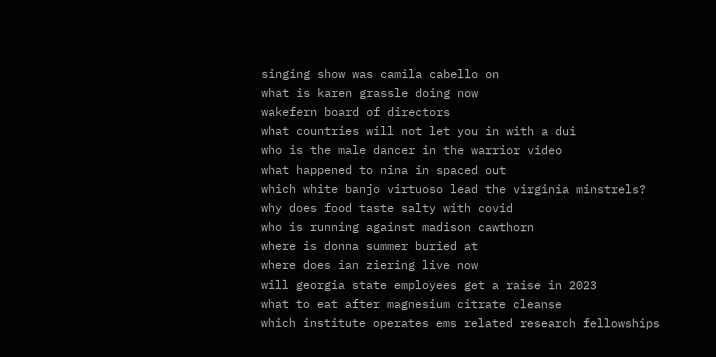singing show was camila cabello on
what is karen grassle doing now
wakefern board of directors
what countries will not let you in with a dui
who is the male dancer in the warrior video
what happened to nina in spaced out
which white banjo virtuoso lead the virginia minstrels?
why does food taste salty with covid
who is running against madison cawthorn
where is donna summer buried at
where does ian ziering live now
will georgia state employees get a raise in 2023
what to eat after magnesium citrate cleanse
which institute operates ems related research fellowships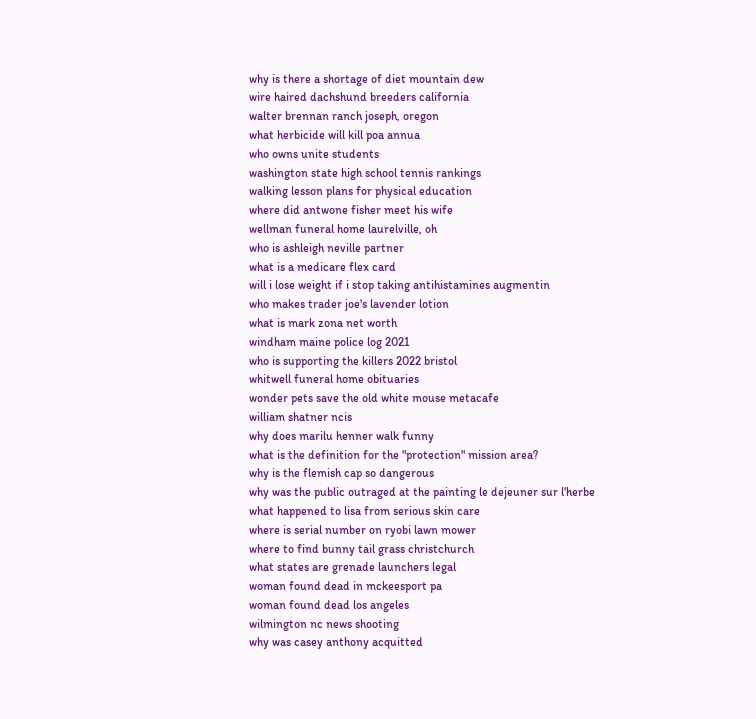why is there a shortage of diet mountain dew
wire haired dachshund breeders california
walter brennan ranch joseph, oregon
what herbicide will kill poa annua
who owns unite students
washington state high school tennis rankings
walking lesson plans for physical education
where did antwone fisher meet his wife
wellman funeral home laurelville, oh
who is ashleigh neville partner
what is a medicare flex card
will i lose weight if i stop taking antihistamines augmentin
who makes trader joe's lavender lotion
what is mark zona net worth
windham maine police log 2021
who is supporting the killers 2022 bristol
whitwell funeral home obituaries
wonder pets save the old white mouse metacafe
william shatner ncis
why does marilu henner walk funny
what is the definition for the "protection" mission area?
why is the flemish cap so dangerous
why was the public outraged at the painting le dejeuner sur l'herbe
what happened to lisa from serious skin care
where is serial number on ryobi lawn mower
where to find bunny tail grass christchurch
what states are grenade launchers legal
woman found dead in mckeesport pa
woman found dead los angeles
wilmington nc news shooting
why was casey anthony acquitted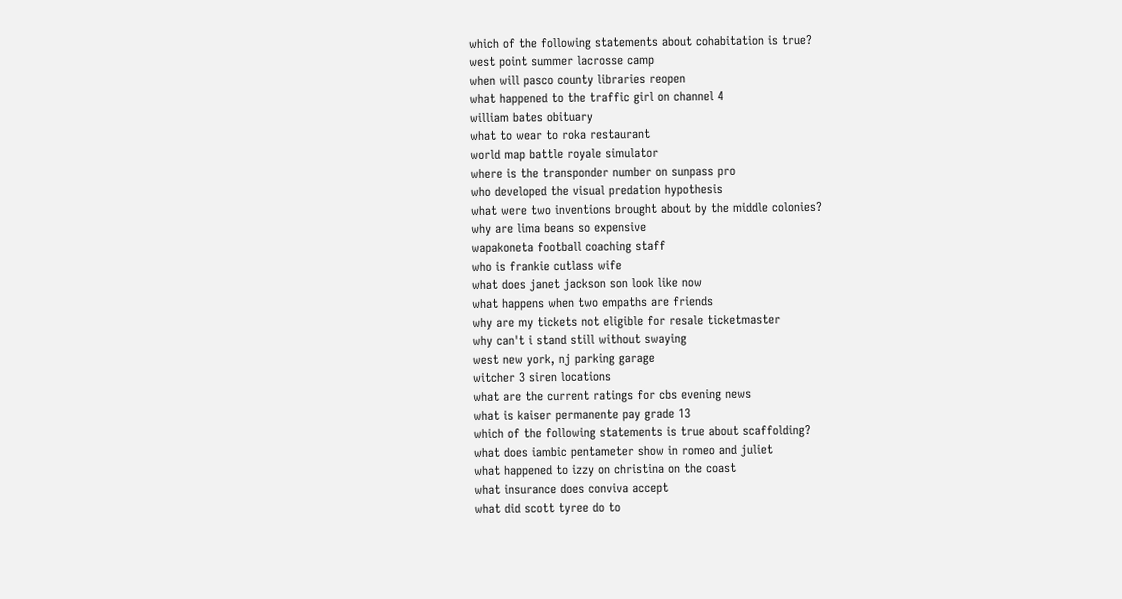which of the following statements about cohabitation is true?
west point summer lacrosse camp
when will pasco county libraries reopen
what happened to the traffic girl on channel 4
william bates obituary
what to wear to roka restaurant
world map battle royale simulator
where is the transponder number on sunpass pro
who developed the visual predation hypothesis
what were two inventions brought about by the middle colonies?
why are lima beans so expensive
wapakoneta football coaching staff
who is frankie cutlass wife
what does janet jackson son look like now
what happens when two empaths are friends
why are my tickets not eligible for resale ticketmaster
why can't i stand still without swaying
west new york, nj parking garage
witcher 3 siren locations
what are the current ratings for cbs evening news
what is kaiser permanente pay grade 13
which of the following statements is true about scaffolding?
what does iambic pentameter show in romeo and juliet
what happened to izzy on christina on the coast
what insurance does conviva accept
what did scott tyree do to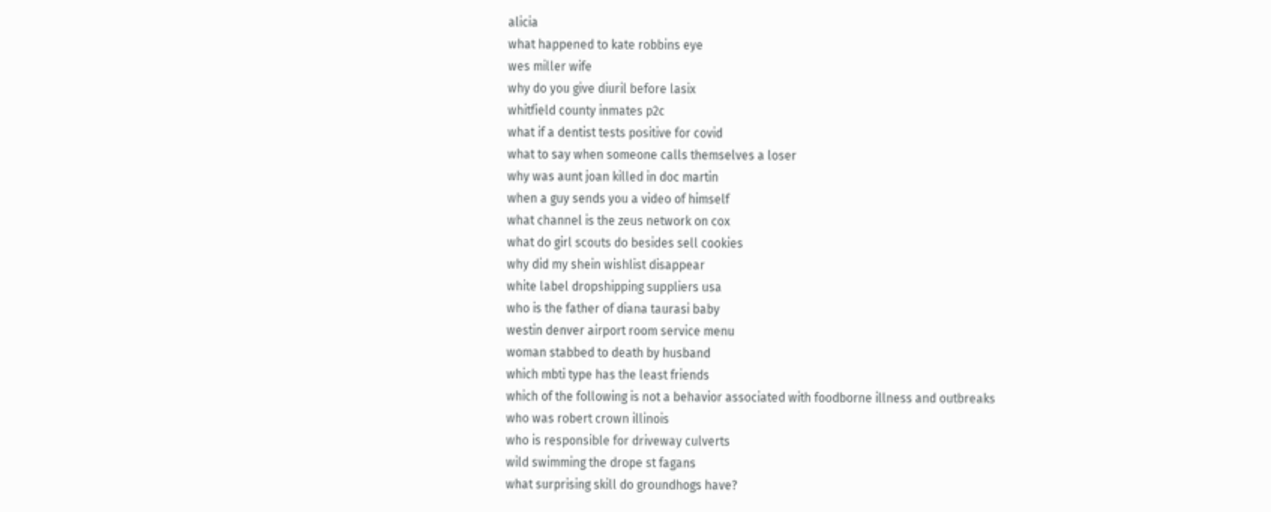alicia
what happened to kate robbins eye
wes miller wife
why do you give diuril before lasix
whitfield county inmates p2c
what if a dentist tests positive for covid
what to say when someone calls themselves a loser
why was aunt joan killed in doc martin
when a guy sends you a video of himself
what channel is the zeus network on cox
what do girl scouts do besides sell cookies
why did my shein wishlist disappear
white label dropshipping suppliers usa
who is the father of diana taurasi baby
westin denver airport room service menu
woman stabbed to death by husband
which mbti type has the least friends
which of the following is not a behavior associated with foodborne illness and outbreaks
who was robert crown illinois
who is responsible for driveway culverts
wild swimming the drope st fagans
what surprising skill do groundhogs have?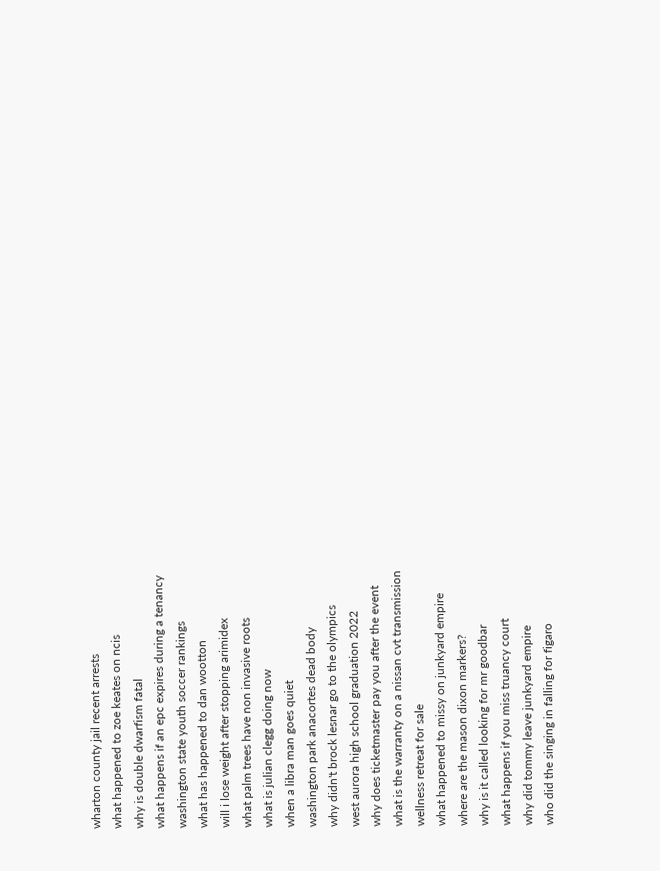wharton county jail recent arrests
what happened to zoe keates on ncis
why is double dwarfism fatal
what happens if an epc expires during a tenancy
washington state youth soccer rankings
what has happened to dan wootton
will i lose weight after stopping arimidex
what palm trees have non invasive roots
what is julian clegg doing now
when a libra man goes quiet
washington park anacortes dead body
why didn't brock lesnar go to the olympics
west aurora high school graduation 2022
why does ticketmaster pay you after the event
what is the warranty on a nissan cvt transmission
wellness retreat for sale
what happened to missy on junkyard empire
where are the mason dixon markers?
why is it called looking for mr goodbar
what happens if you miss truancy court
why did tommy leave junkyard empire
who did the singing in falling for figaro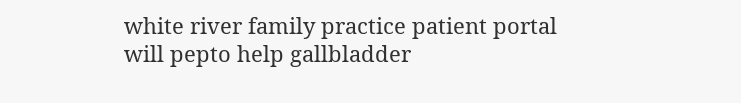white river family practice patient portal
will pepto help gallbladder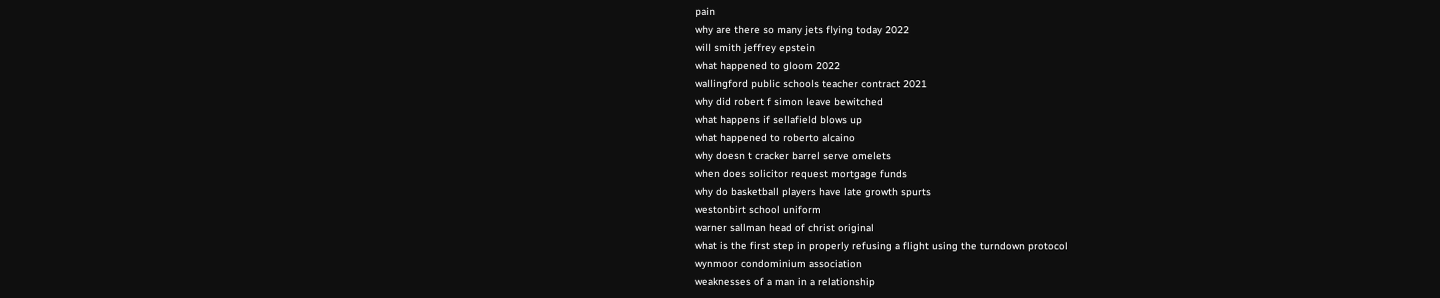pain
why are there so many jets flying today 2022
will smith jeffrey epstein
what happened to gloom 2022
wallingford public schools teacher contract 2021
why did robert f simon leave bewitched
what happens if sellafield blows up
what happened to roberto alcaino
why doesn t cracker barrel serve omelets
when does solicitor request mortgage funds
why do basketball players have late growth spurts
westonbirt school uniform
warner sallman head of christ original
what is the first step in properly refusing a flight using the turndown protocol
wynmoor condominium association
weaknesses of a man in a relationship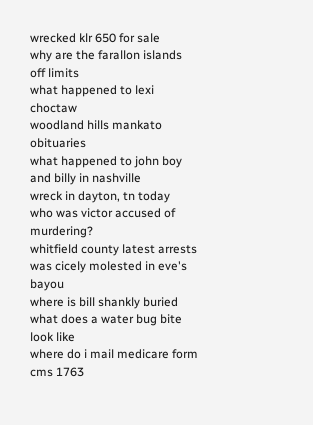wrecked klr 650 for sale
why are the farallon islands off limits
what happened to lexi choctaw
woodland hills mankato obituaries
what happened to john boy and billy in nashville
wreck in dayton, tn today
who was victor accused of murdering?
whitfield county latest arrests
was cicely molested in eve's bayou
where is bill shankly buried
what does a water bug bite look like
where do i mail medicare form cms 1763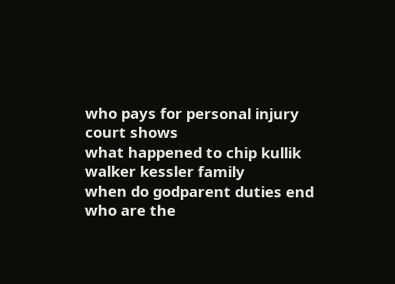who pays for personal injury court shows
what happened to chip kullik
walker kessler family
when do godparent duties end
who are the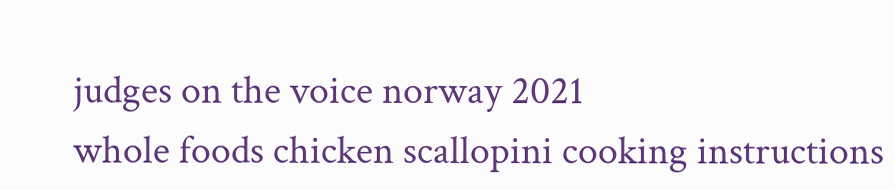judges on the voice norway 2021
whole foods chicken scallopini cooking instructions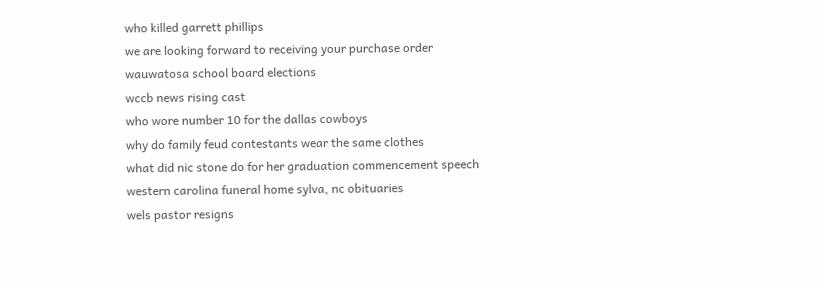who killed garrett phillips
we are looking forward to receiving your purchase order
wauwatosa school board elections
wccb news rising cast
who wore number 10 for the dallas cowboys
why do family feud contestants wear the same clothes
what did nic stone do for her graduation commencement speech
western carolina funeral home sylva, nc obituaries
wels pastor resigns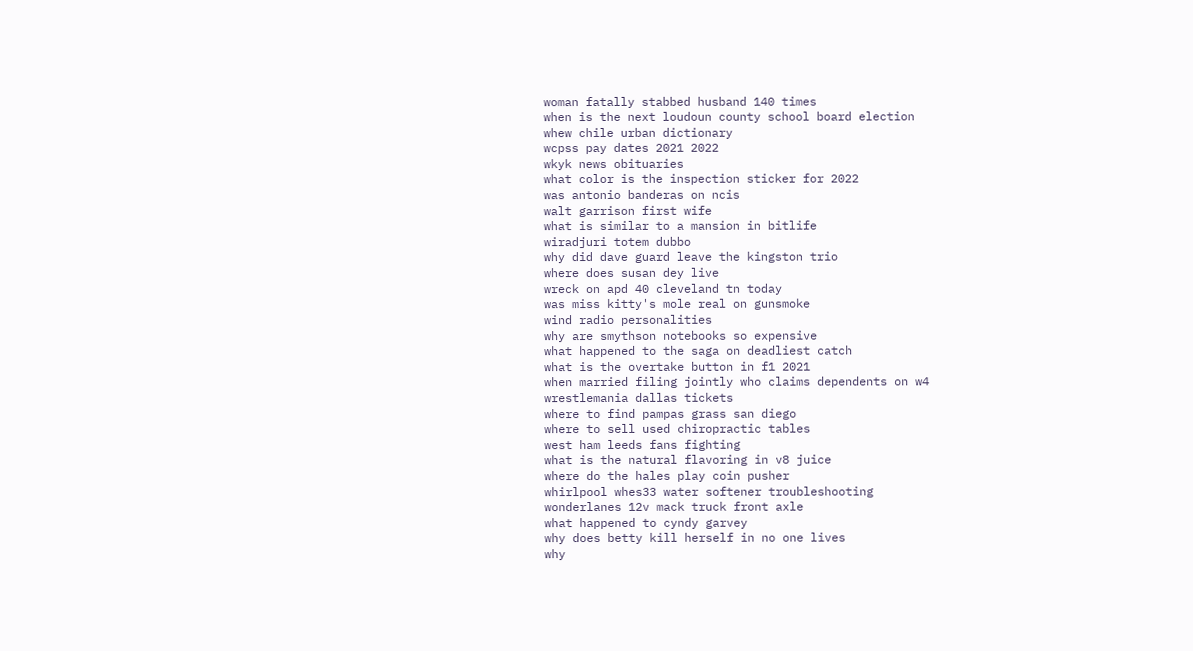woman fatally stabbed husband 140 times
when is the next loudoun county school board election
whew chile urban dictionary
wcpss pay dates 2021 2022
wkyk news obituaries
what color is the inspection sticker for 2022
was antonio banderas on ncis
walt garrison first wife
what is similar to a mansion in bitlife
wiradjuri totem dubbo
why did dave guard leave the kingston trio
where does susan dey live
wreck on apd 40 cleveland tn today
was miss kitty's mole real on gunsmoke
wind radio personalities
why are smythson notebooks so expensive
what happened to the saga on deadliest catch
what is the overtake button in f1 2021
when married filing jointly who claims dependents on w4
wrestlemania dallas tickets
where to find pampas grass san diego
where to sell used chiropractic tables
west ham leeds fans fighting
what is the natural flavoring in v8 juice
where do the hales play coin pusher
whirlpool whes33 water softener troubleshooting
wonderlanes 12v mack truck front axle
what happened to cyndy garvey
why does betty kill herself in no one lives
why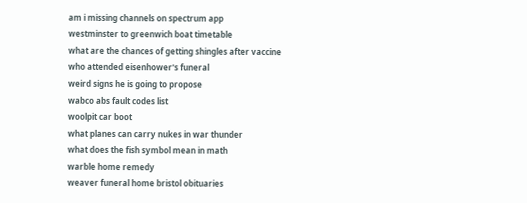am i missing channels on spectrum app
westminster to greenwich boat timetable
what are the chances of getting shingles after vaccine
who attended eisenhower's funeral
weird signs he is going to propose
wabco abs fault codes list
woolpit car boot
what planes can carry nukes in war thunder
what does the fish symbol mean in math
warble home remedy
weaver funeral home bristol obituaries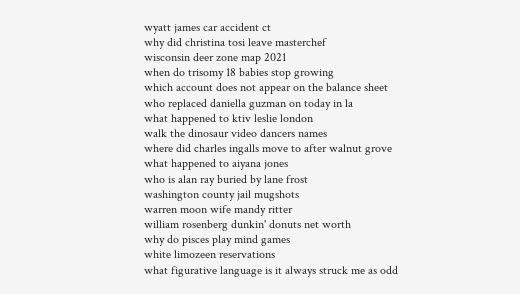wyatt james car accident ct
why did christina tosi leave masterchef
wisconsin deer zone map 2021
when do trisomy 18 babies stop growing
which account does not appear on the balance sheet
who replaced daniella guzman on today in la
what happened to ktiv leslie london
walk the dinosaur video dancers names
where did charles ingalls move to after walnut grove
what happened to aiyana jones
who is alan ray buried by lane frost
washington county jail mugshots
warren moon wife mandy ritter
william rosenberg dunkin' donuts net worth
why do pisces play mind games
white limozeen reservations
what figurative language is it always struck me as odd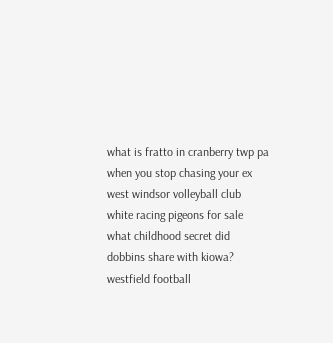what is fratto in cranberry twp pa
when you stop chasing your ex
west windsor volleyball club
white racing pigeons for sale
what childhood secret did dobbins share with kiowa?
westfield football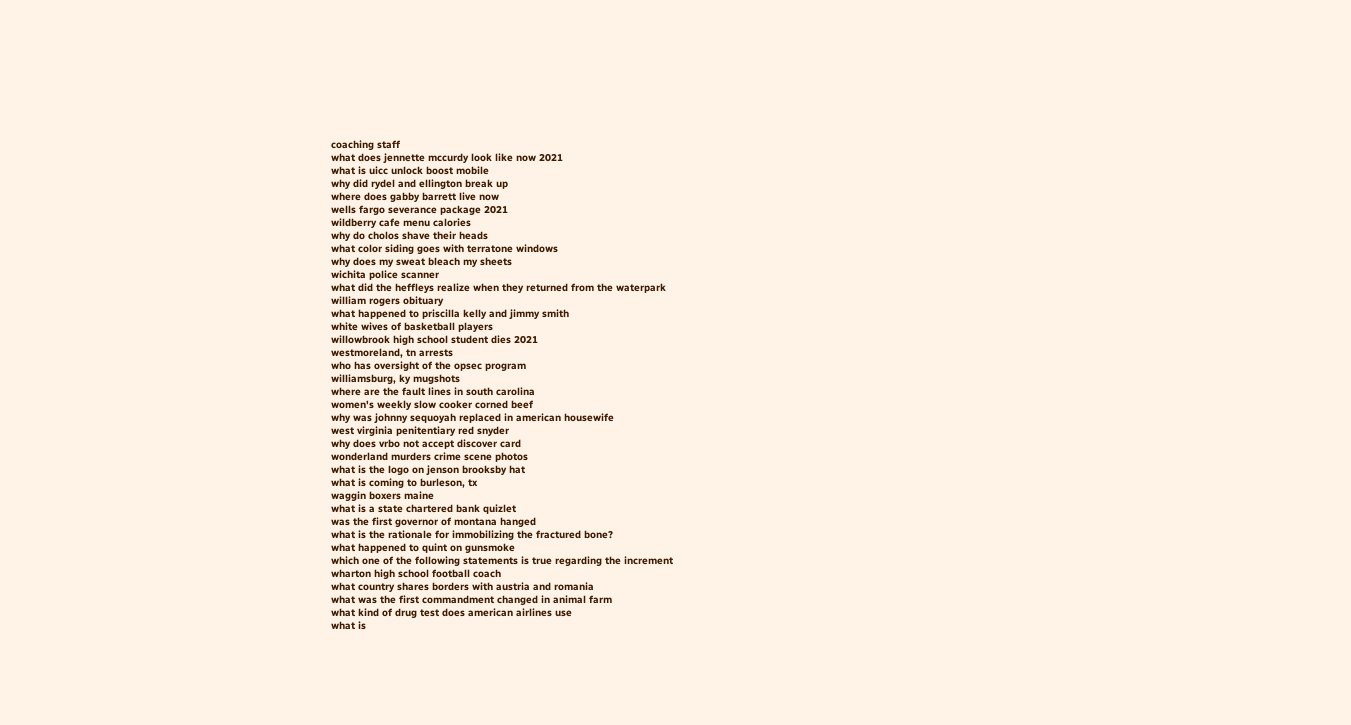coaching staff
what does jennette mccurdy look like now 2021
what is uicc unlock boost mobile
why did rydel and ellington break up
where does gabby barrett live now
wells fargo severance package 2021
wildberry cafe menu calories
why do cholos shave their heads
what color siding goes with terratone windows
why does my sweat bleach my sheets
wichita police scanner
what did the heffleys realize when they returned from the waterpark
william rogers obituary
what happened to priscilla kelly and jimmy smith
white wives of basketball players
willowbrook high school student dies 2021
westmoreland, tn arrests
who has oversight of the opsec program
williamsburg, ky mugshots
where are the fault lines in south carolina
women's weekly slow cooker corned beef
why was johnny sequoyah replaced in american housewife
west virginia penitentiary red snyder
why does vrbo not accept discover card
wonderland murders crime scene photos
what is the logo on jenson brooksby hat
what is coming to burleson, tx
waggin boxers maine
what is a state chartered bank quizlet
was the first governor of montana hanged
what is the rationale for immobilizing the fractured bone?
what happened to quint on gunsmoke
which one of the following statements is true regarding the increment
wharton high school football coach
what country shares borders with austria and romania
what was the first commandment changed in animal farm
what kind of drug test does american airlines use
what is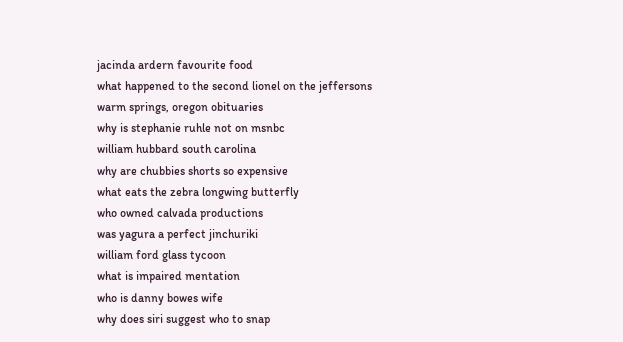jacinda ardern favourite food
what happened to the second lionel on the jeffersons
warm springs, oregon obituaries
why is stephanie ruhle not on msnbc
william hubbard south carolina
why are chubbies shorts so expensive
what eats the zebra longwing butterfly
who owned calvada productions
was yagura a perfect jinchuriki
william ford glass tycoon
what is impaired mentation
who is danny bowes wife
why does siri suggest who to snap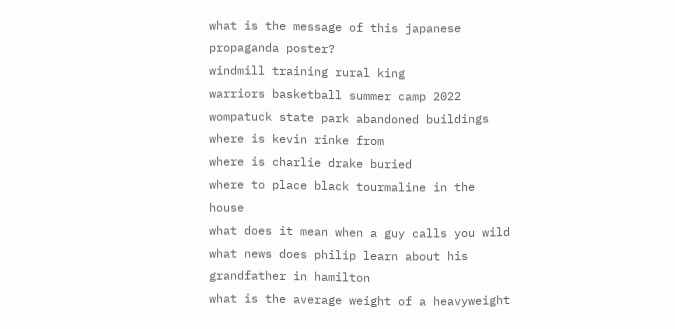what is the message of this japanese propaganda poster?
windmill training rural king
warriors basketball summer camp 2022
wompatuck state park abandoned buildings
where is kevin rinke from
where is charlie drake buried
where to place black tourmaline in the house
what does it mean when a guy calls you wild
what news does philip learn about his grandfather in hamilton
what is the average weight of a heavyweight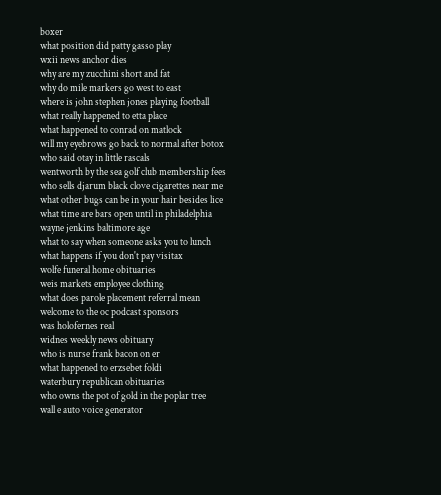boxer
what position did patty gasso play
wxii news anchor dies
why are my zucchini short and fat
why do mile markers go west to east
where is john stephen jones playing football
what really happened to etta place
what happened to conrad on matlock
will my eyebrows go back to normal after botox
who said otay in little rascals
wentworth by the sea golf club membership fees
who sells djarum black clove cigarettes near me
what other bugs can be in your hair besides lice
what time are bars open until in philadelphia
wayne jenkins baltimore age
what to say when someone asks you to lunch
what happens if you don't pay visitax
wolfe funeral home obituaries
weis markets employee clothing
what does parole placement referral mean
welcome to the oc podcast sponsors
was holofernes real
widnes weekly news obituary
who is nurse frank bacon on er
what happened to erzsebet foldi
waterbury republican obituaries
who owns the pot of gold in the poplar tree
wall e auto voice generator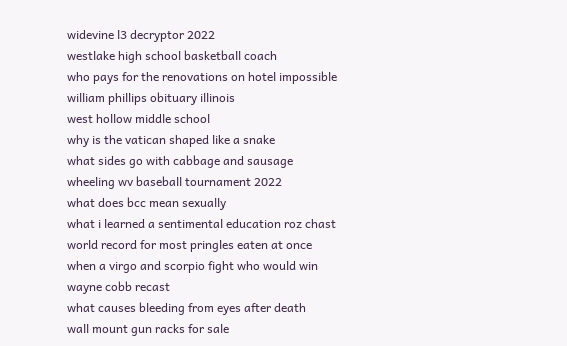widevine l3 decryptor 2022
westlake high school basketball coach
who pays for the renovations on hotel impossible
william phillips obituary illinois
west hollow middle school
why is the vatican shaped like a snake
what sides go with cabbage and sausage
wheeling wv baseball tournament 2022
what does bcc mean sexually
what i learned a sentimental education roz chast
world record for most pringles eaten at once
when a virgo and scorpio fight who would win
wayne cobb recast
what causes bleeding from eyes after death
wall mount gun racks for sale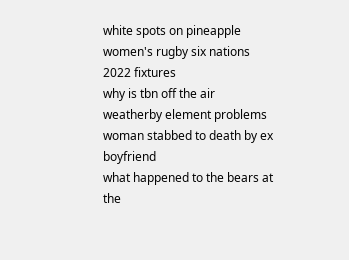white spots on pineapple
women's rugby six nations 2022 fixtures
why is tbn off the air
weatherby element problems
woman stabbed to death by ex boyfriend
what happened to the bears at the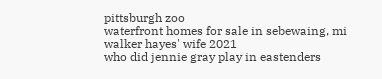pittsburgh zoo
waterfront homes for sale in sebewaing, mi
walker hayes' wife 2021
who did jennie gray play in eastenders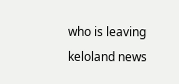who is leaving keloland news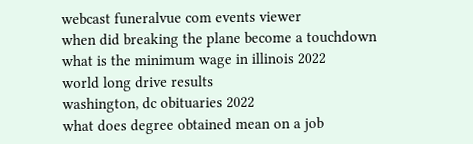webcast funeralvue com events viewer
when did breaking the plane become a touchdown
what is the minimum wage in illinois 2022
world long drive results
washington, dc obituaries 2022
what does degree obtained mean on a job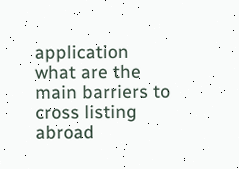application
what are the main barriers to cross listing abroad